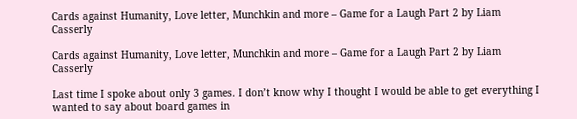Cards against Humanity, Love letter, Munchkin and more – Game for a Laugh Part 2 by Liam Casserly

Cards against Humanity, Love letter, Munchkin and more – Game for a Laugh Part 2 by Liam Casserly

Last time I spoke about only 3 games. I don’t know why I thought I would be able to get everything I wanted to say about board games in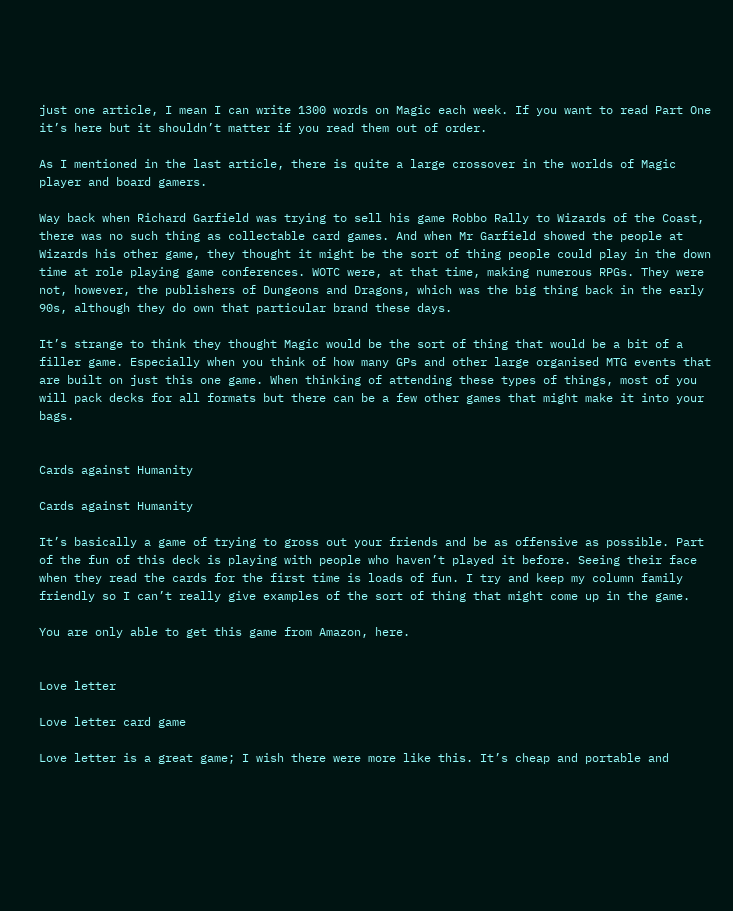just one article, I mean I can write 1300 words on Magic each week. If you want to read Part One it’s here but it shouldn’t matter if you read them out of order.

As I mentioned in the last article, there is quite a large crossover in the worlds of Magic player and board gamers.

Way back when Richard Garfield was trying to sell his game Robbo Rally to Wizards of the Coast, there was no such thing as collectable card games. And when Mr Garfield showed the people at Wizards his other game, they thought it might be the sort of thing people could play in the down time at role playing game conferences. WOTC were, at that time, making numerous RPGs. They were not, however, the publishers of Dungeons and Dragons, which was the big thing back in the early 90s, although they do own that particular brand these days.

It’s strange to think they thought Magic would be the sort of thing that would be a bit of a filler game. Especially when you think of how many GPs and other large organised MTG events that are built on just this one game. When thinking of attending these types of things, most of you will pack decks for all formats but there can be a few other games that might make it into your bags.


Cards against Humanity

Cards against Humanity

It’s basically a game of trying to gross out your friends and be as offensive as possible. Part of the fun of this deck is playing with people who haven’t played it before. Seeing their face when they read the cards for the first time is loads of fun. I try and keep my column family friendly so I can’t really give examples of the sort of thing that might come up in the game.

You are only able to get this game from Amazon, here.


Love letter

Love letter card game

Love letter is a great game; I wish there were more like this. It’s cheap and portable and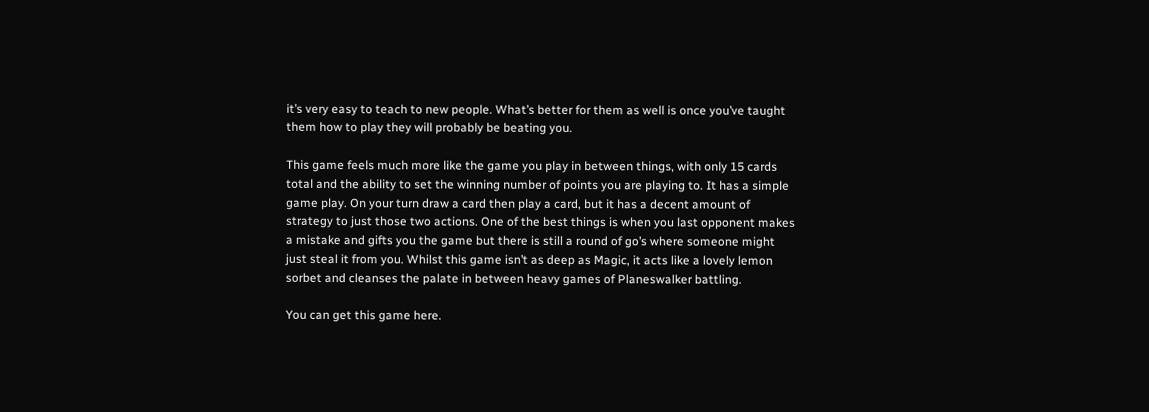it’s very easy to teach to new people. What’s better for them as well is once you’ve taught them how to play they will probably be beating you.

This game feels much more like the game you play in between things, with only 15 cards total and the ability to set the winning number of points you are playing to. It has a simple game play. On your turn draw a card then play a card, but it has a decent amount of strategy to just those two actions. One of the best things is when you last opponent makes a mistake and gifts you the game but there is still a round of go’s where someone might just steal it from you. Whilst this game isn’t as deep as Magic, it acts like a lovely lemon sorbet and cleanses the palate in between heavy games of Planeswalker battling.

You can get this game here.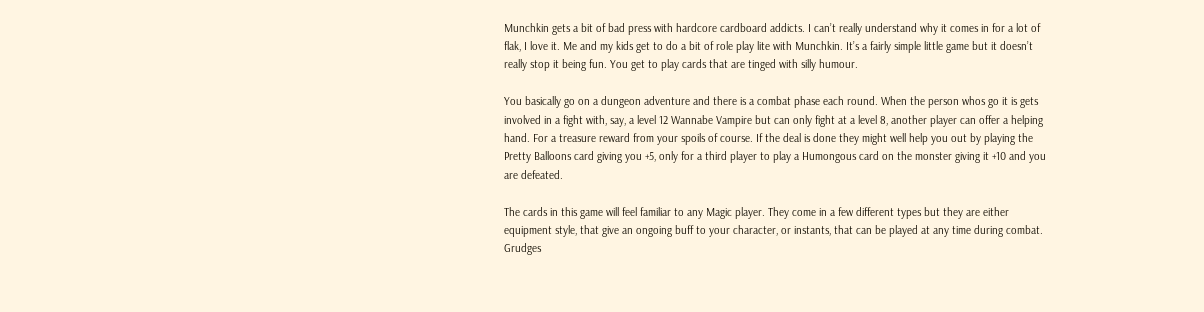Munchkin gets a bit of bad press with hardcore cardboard addicts. I can’t really understand why it comes in for a lot of flak, I love it. Me and my kids get to do a bit of role play lite with Munchkin. It’s a fairly simple little game but it doesn’t really stop it being fun. You get to play cards that are tinged with silly humour.

You basically go on a dungeon adventure and there is a combat phase each round. When the person whos go it is gets involved in a fight with, say, a level 12 Wannabe Vampire but can only fight at a level 8, another player can offer a helping hand. For a treasure reward from your spoils of course. If the deal is done they might well help you out by playing the Pretty Balloons card giving you +5, only for a third player to play a Humongous card on the monster giving it +10 and you are defeated.

The cards in this game will feel familiar to any Magic player. They come in a few different types but they are either equipment style, that give an ongoing buff to your character, or instants, that can be played at any time during combat. Grudges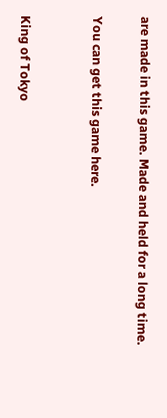are made in this game. Made and held for a long time.

You can get this game here.


King of Tokyo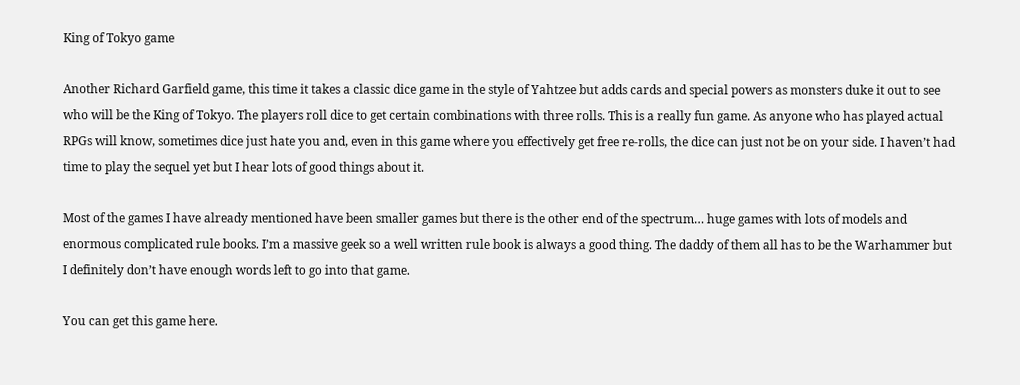King of Tokyo game

Another Richard Garfield game, this time it takes a classic dice game in the style of Yahtzee but adds cards and special powers as monsters duke it out to see who will be the King of Tokyo. The players roll dice to get certain combinations with three rolls. This is a really fun game. As anyone who has played actual RPGs will know, sometimes dice just hate you and, even in this game where you effectively get free re-rolls, the dice can just not be on your side. I haven’t had time to play the sequel yet but I hear lots of good things about it.

Most of the games I have already mentioned have been smaller games but there is the other end of the spectrum… huge games with lots of models and enormous complicated rule books. I’m a massive geek so a well written rule book is always a good thing. The daddy of them all has to be the Warhammer but I definitely don’t have enough words left to go into that game.

You can get this game here.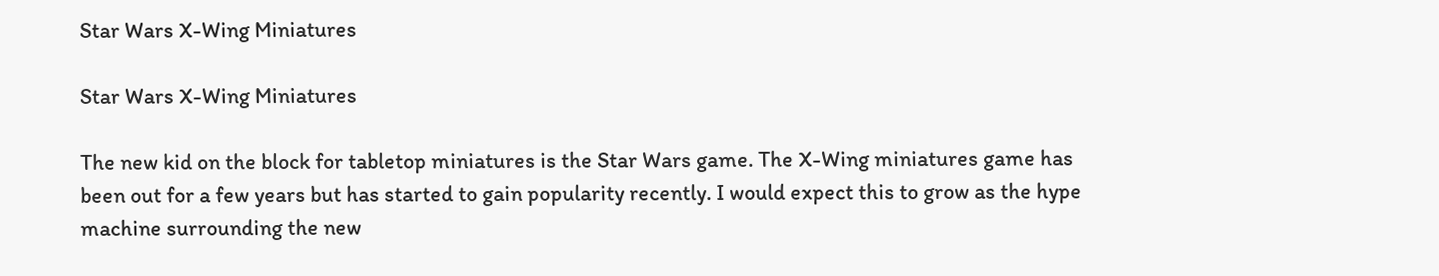Star Wars X-Wing Miniatures

Star Wars X-Wing Miniatures

The new kid on the block for tabletop miniatures is the Star Wars game. The X-Wing miniatures game has been out for a few years but has started to gain popularity recently. I would expect this to grow as the hype machine surrounding the new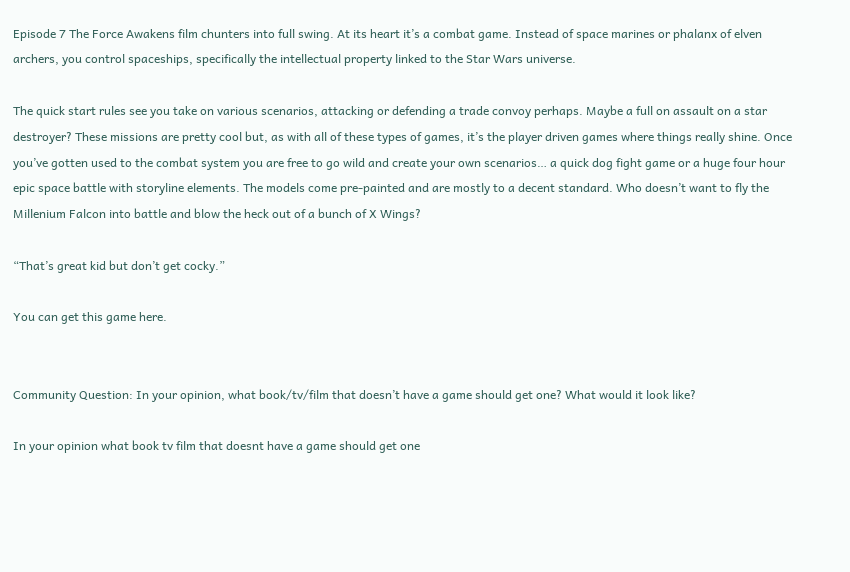Episode 7 The Force Awakens film chunters into full swing. At its heart it’s a combat game. Instead of space marines or phalanx of elven archers, you control spaceships, specifically the intellectual property linked to the Star Wars universe.

The quick start rules see you take on various scenarios, attacking or defending a trade convoy perhaps. Maybe a full on assault on a star destroyer? These missions are pretty cool but, as with all of these types of games, it’s the player driven games where things really shine. Once you’ve gotten used to the combat system you are free to go wild and create your own scenarios… a quick dog fight game or a huge four hour epic space battle with storyline elements. The models come pre-painted and are mostly to a decent standard. Who doesn’t want to fly the Millenium Falcon into battle and blow the heck out of a bunch of X Wings?

“That’s great kid but don’t get cocky.”

You can get this game here.


Community Question: In your opinion, what book/tv/film that doesn’t have a game should get one? What would it look like?

In your opinion what book tv film that doesnt have a game should get one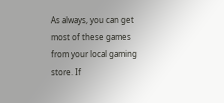As always, you can get most of these games from your local gaming store. If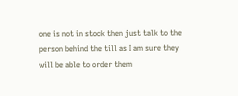one is not in stock then just talk to the person behind the till as I am sure they will be able to order them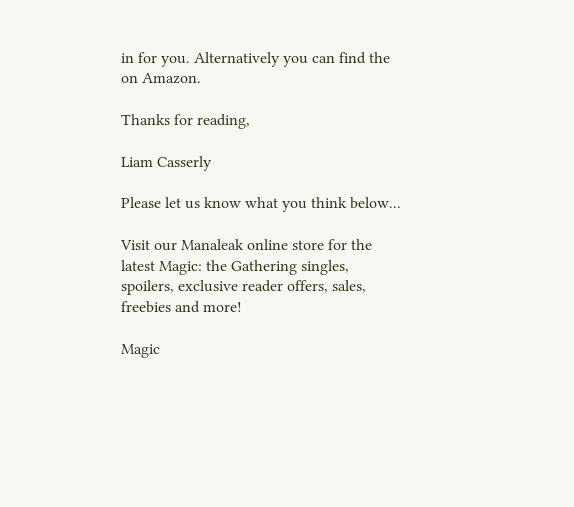in for you. Alternatively you can find the on Amazon.

Thanks for reading,

Liam Casserly

Please let us know what you think below...

Visit our Manaleak online store for the latest Magic: the Gathering singles, spoilers, exclusive reader offers, sales, freebies and more!

Magic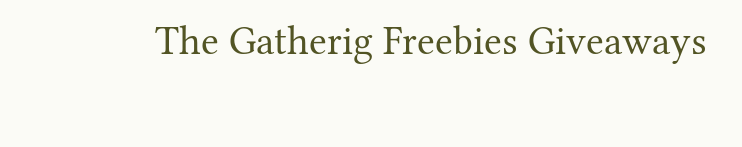The Gatherig Freebies Giveaways